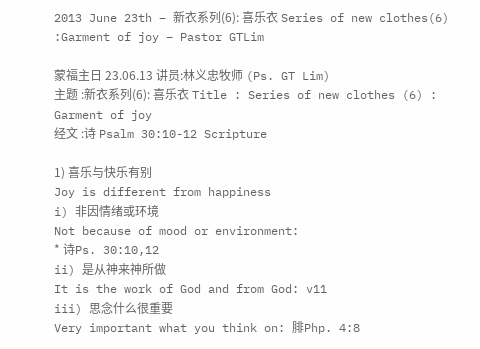2013 June 23th – 新衣系列(6): 喜乐衣 Series of new clothes(6) :Garment of joy – Pastor GTLim

蒙福主日 23.06.13 讲员:林义忠牧师 (Ps. GT Lim)
主题 :新衣系列(6): 喜乐衣 Title : Series of new clothes (6) :
Garment of joy
经文 :诗 Psalm 30:10-12 Scripture

1) 喜乐与快乐有别
Joy is different from happiness
i) 非因情绪或环境
Not because of mood or environment:
* 诗Ps. 30:10,12
ii) 是从神来神所做
It is the work of God and from God: v11
iii) 思念什么很重要
Very important what you think on: 腓Php. 4:8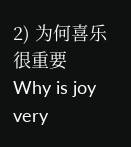2) 为何喜乐很重要
Why is joy very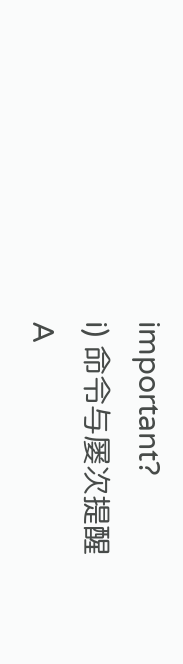important?
i) 命令与屡次提醒
A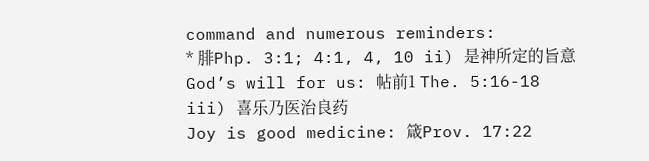command and numerous reminders:
* 腓Php. 3:1; 4:1, 4, 10 ii) 是神所定的旨意
God’s will for us: 帖前1 The. 5:16-18
iii) 喜乐乃医治良药
Joy is good medicine: 箴Prov. 17:22